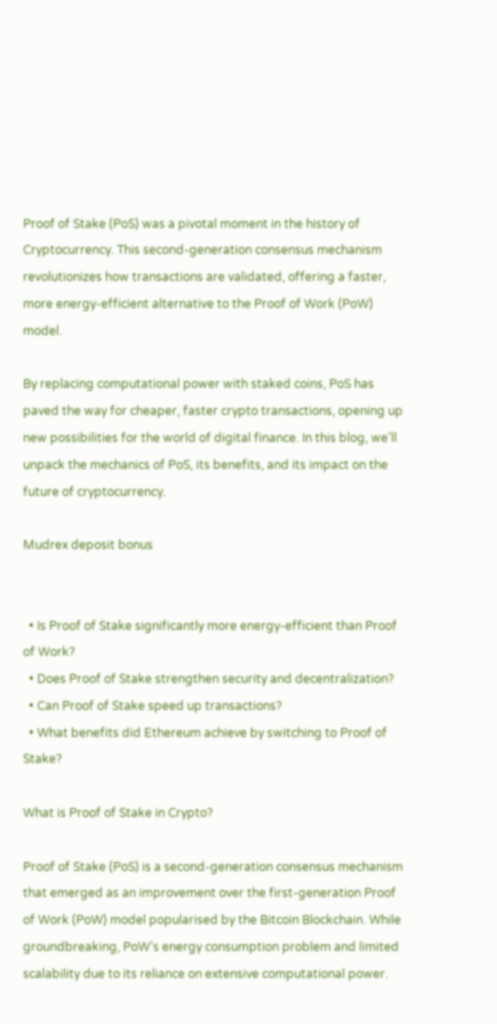Proof of Stake (PoS) was a pivotal moment in the history of Cryptocurrency. This second-generation consensus mechanism revolutionizes how transactions are validated, offering a faster, more energy-efficient alternative to the Proof of Work (PoW) model.

By replacing computational power with staked coins, PoS has paved the way for cheaper, faster crypto transactions, opening up new possibilities for the world of digital finance. In this blog, we’ll unpack the mechanics of PoS, its benefits, and its impact on the future of cryptocurrency.

Mudrex deposit bonus


  • Is Proof of Stake significantly more energy-efficient than Proof of Work?
  • Does Proof of Stake strengthen security and decentralization?
  • Can Proof of Stake speed up transactions?
  • What benefits did Ethereum achieve by switching to Proof of Stake?

What is Proof of Stake in Crypto?

Proof of Stake (PoS) is a second-generation consensus mechanism that emerged as an improvement over the first-generation Proof of Work (PoW) model popularised by the Bitcoin Blockchain. While groundbreaking, PoW’s energy consumption problem and limited scalability due to its reliance on extensive computational power.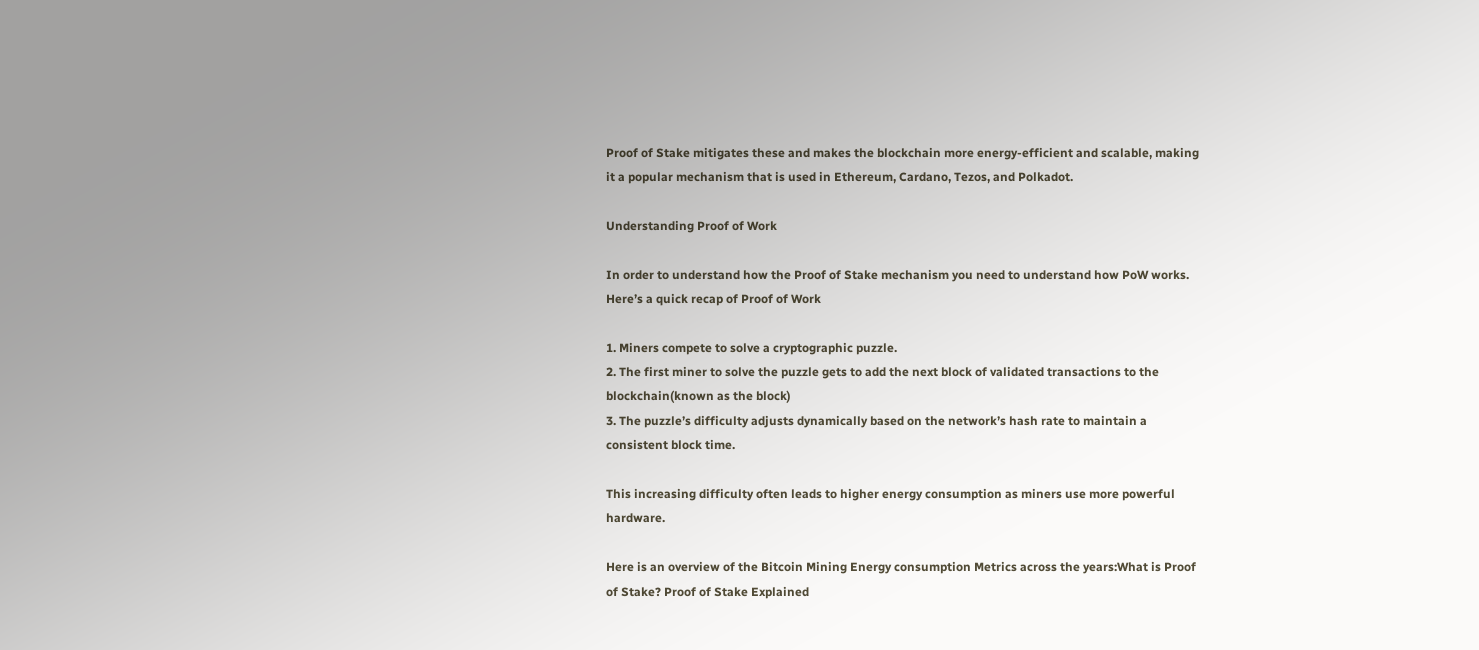Proof of Stake mitigates these and makes the blockchain more energy-efficient and scalable, making it a popular mechanism that is used in Ethereum, Cardano, Tezos, and Polkadot.

Understanding Proof of Work

In order to understand how the Proof of Stake mechanism you need to understand how PoW works. Here’s a quick recap of Proof of Work

1. Miners compete to solve a cryptographic puzzle.
2. The first miner to solve the puzzle gets to add the next block of validated transactions to the blockchain(known as the block)
3. The puzzle’s difficulty adjusts dynamically based on the network’s hash rate to maintain a consistent block time.

This increasing difficulty often leads to higher energy consumption as miners use more powerful hardware.

Here is an overview of the Bitcoin Mining Energy consumption Metrics across the years:What is Proof of Stake? Proof of Stake Explained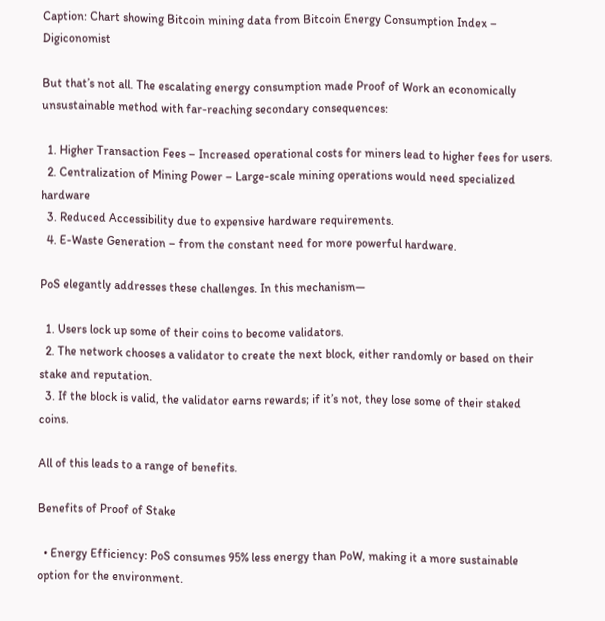Caption: Chart showing Bitcoin mining data from Bitcoin Energy Consumption Index – Digiconomist

But that’s not all. The escalating energy consumption made Proof of Work an economically unsustainable method with far-reaching secondary consequences:

  1. Higher Transaction Fees – Increased operational costs for miners lead to higher fees for users.
  2. Centralization of Mining Power – Large-scale mining operations would need specialized hardware
  3. Reduced Accessibility due to expensive hardware requirements.
  4. E-Waste Generation – from the constant need for more powerful hardware.

PoS elegantly addresses these challenges. In this mechanism—

  1. Users lock up some of their coins to become validators.
  2. The network chooses a validator to create the next block, either randomly or based on their stake and reputation.
  3. If the block is valid, the validator earns rewards; if it’s not, they lose some of their staked coins.

All of this leads to a range of benefits.

Benefits of Proof of Stake

  • Energy Efficiency: PoS consumes 95% less energy than PoW, making it a more sustainable option for the environment.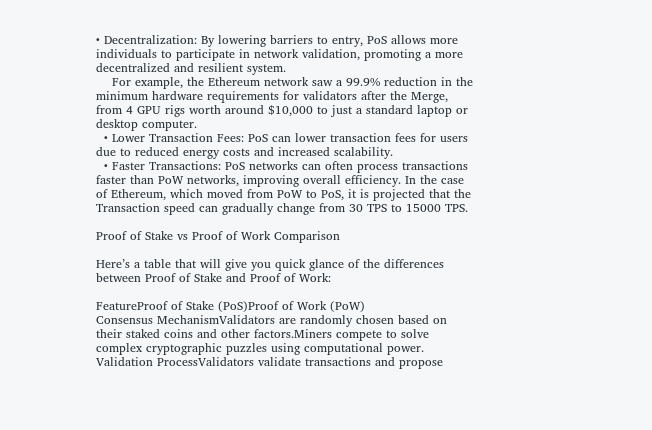• Decentralization: By lowering barriers to entry, PoS allows more individuals to participate in network validation, promoting a more decentralized and resilient system.
    For example, the Ethereum network saw a 99.9% reduction in the minimum hardware requirements for validators after the Merge, from 4 GPU rigs worth around $10,000 to just a standard laptop or desktop computer.
  • Lower Transaction Fees: PoS can lower transaction fees for users due to reduced energy costs and increased scalability.
  • Faster Transactions: PoS networks can often process transactions faster than PoW networks, improving overall efficiency. In the case of Ethereum, which moved from PoW to PoS, it is projected that the Transaction speed can gradually change from 30 TPS to 15000 TPS.

Proof of Stake vs Proof of Work Comparison

Here’s a table that will give you quick glance of the differences between Proof of Stake and Proof of Work:

FeatureProof of Stake (PoS)Proof of Work (PoW)
Consensus MechanismValidators are randomly chosen based on their staked coins and other factors.Miners compete to solve complex cryptographic puzzles using computational power.
Validation ProcessValidators validate transactions and propose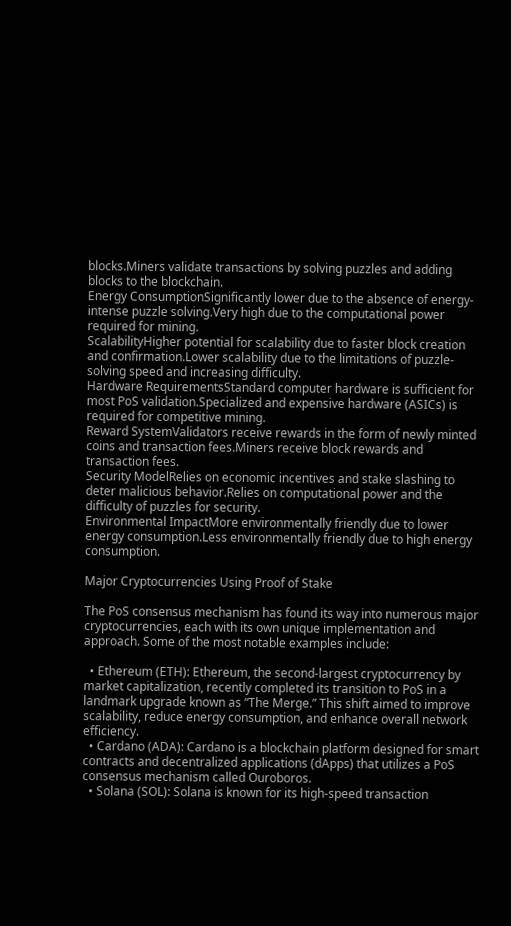blocks.Miners validate transactions by solving puzzles and adding blocks to the blockchain.
Energy ConsumptionSignificantly lower due to the absence of energy-intense puzzle solving.Very high due to the computational power required for mining.
ScalabilityHigher potential for scalability due to faster block creation and confirmation.Lower scalability due to the limitations of puzzle-solving speed and increasing difficulty.
Hardware RequirementsStandard computer hardware is sufficient for most PoS validation.Specialized and expensive hardware (ASICs) is required for competitive mining.
Reward SystemValidators receive rewards in the form of newly minted coins and transaction fees.Miners receive block rewards and transaction fees.
Security ModelRelies on economic incentives and stake slashing to deter malicious behavior.Relies on computational power and the difficulty of puzzles for security.
Environmental ImpactMore environmentally friendly due to lower energy consumption.Less environmentally friendly due to high energy consumption.

Major Cryptocurrencies Using Proof of Stake

The PoS consensus mechanism has found its way into numerous major cryptocurrencies, each with its own unique implementation and approach. Some of the most notable examples include:

  • Ethereum (ETH): Ethereum, the second-largest cryptocurrency by market capitalization, recently completed its transition to PoS in a landmark upgrade known as “The Merge.” This shift aimed to improve scalability, reduce energy consumption, and enhance overall network efficiency.
  • Cardano (ADA): Cardano is a blockchain platform designed for smart contracts and decentralized applications (dApps) that utilizes a PoS consensus mechanism called Ouroboros.
  • Solana (SOL): Solana is known for its high-speed transaction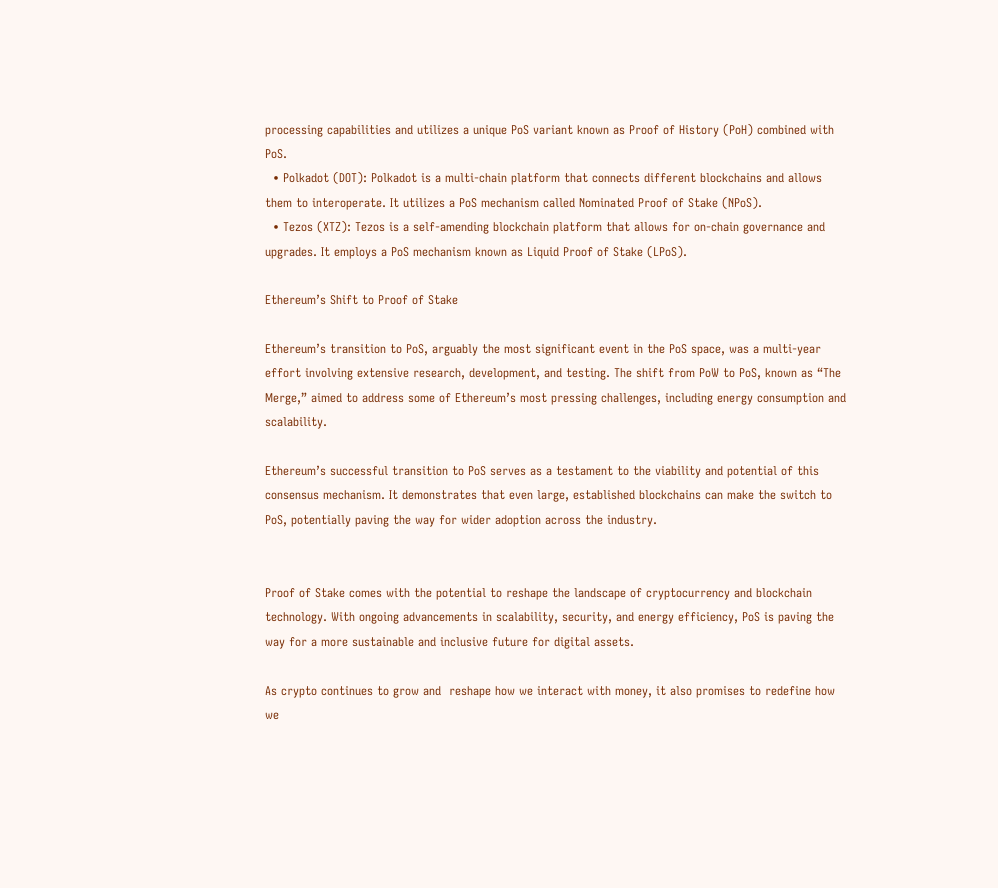processing capabilities and utilizes a unique PoS variant known as Proof of History (PoH) combined with PoS.
  • Polkadot (DOT): Polkadot is a multi-chain platform that connects different blockchains and allows them to interoperate. It utilizes a PoS mechanism called Nominated Proof of Stake (NPoS).
  • Tezos (XTZ): Tezos is a self-amending blockchain platform that allows for on-chain governance and upgrades. It employs a PoS mechanism known as Liquid Proof of Stake (LPoS).

Ethereum’s Shift to Proof of Stake

Ethereum’s transition to PoS, arguably the most significant event in the PoS space, was a multi-year effort involving extensive research, development, and testing. The shift from PoW to PoS, known as “The Merge,” aimed to address some of Ethereum’s most pressing challenges, including energy consumption and scalability.

Ethereum’s successful transition to PoS serves as a testament to the viability and potential of this consensus mechanism. It demonstrates that even large, established blockchains can make the switch to PoS, potentially paving the way for wider adoption across the industry.


Proof of Stake comes with the potential to reshape the landscape of cryptocurrency and blockchain technology. With ongoing advancements in scalability, security, and energy efficiency, PoS is paving the way for a more sustainable and inclusive future for digital assets.

As crypto continues to grow and  reshape how we interact with money, it also promises to redefine how we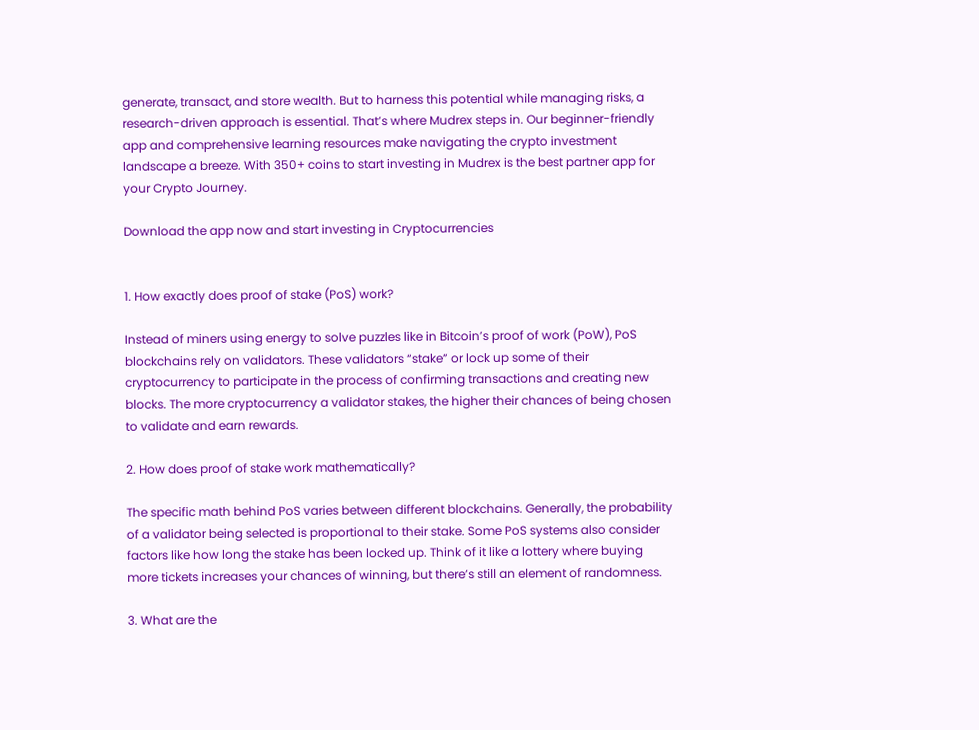generate, transact, and store wealth. But to harness this potential while managing risks, a research-driven approach is essential. That’s where Mudrex steps in. Our beginner-friendly app and comprehensive learning resources make navigating the crypto investment landscape a breeze. With 350+ coins to start investing in Mudrex is the best partner app for your Crypto Journey.

Download the app now and start investing in Cryptocurrencies


1. How exactly does proof of stake (PoS) work?

Instead of miners using energy to solve puzzles like in Bitcoin’s proof of work (PoW), PoS blockchains rely on validators. These validators “stake” or lock up some of their cryptocurrency to participate in the process of confirming transactions and creating new blocks. The more cryptocurrency a validator stakes, the higher their chances of being chosen to validate and earn rewards.

2. How does proof of stake work mathematically?

The specific math behind PoS varies between different blockchains. Generally, the probability of a validator being selected is proportional to their stake. Some PoS systems also consider factors like how long the stake has been locked up. Think of it like a lottery where buying more tickets increases your chances of winning, but there’s still an element of randomness.

3. What are the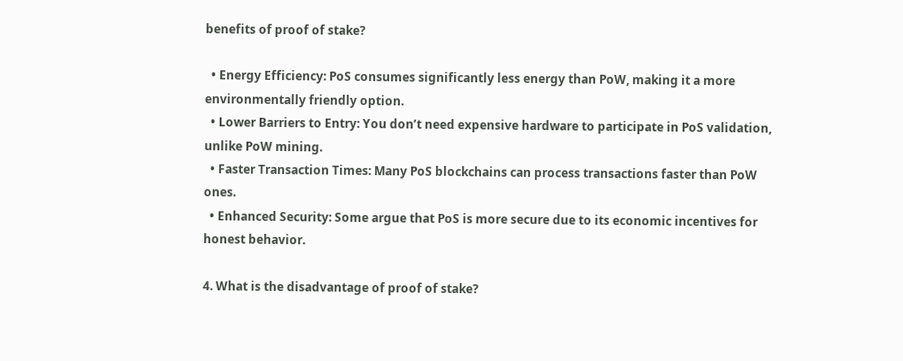benefits of proof of stake?

  • Energy Efficiency: PoS consumes significantly less energy than PoW, making it a more environmentally friendly option.
  • Lower Barriers to Entry: You don’t need expensive hardware to participate in PoS validation, unlike PoW mining.
  • Faster Transaction Times: Many PoS blockchains can process transactions faster than PoW ones.
  • Enhanced Security: Some argue that PoS is more secure due to its economic incentives for honest behavior.

4. What is the disadvantage of proof of stake?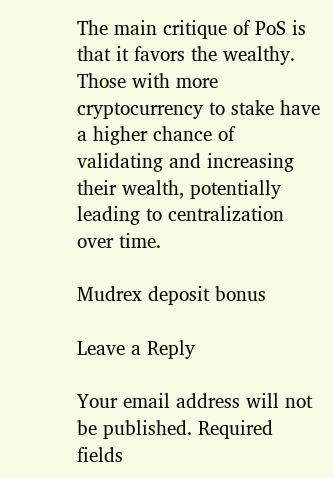The main critique of PoS is that it favors the wealthy. Those with more cryptocurrency to stake have a higher chance of validating and increasing their wealth, potentially leading to centralization over time.

Mudrex deposit bonus

Leave a Reply

Your email address will not be published. Required fields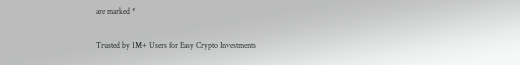are marked *

Trusted by 1M+ Users for Easy Crypto Investments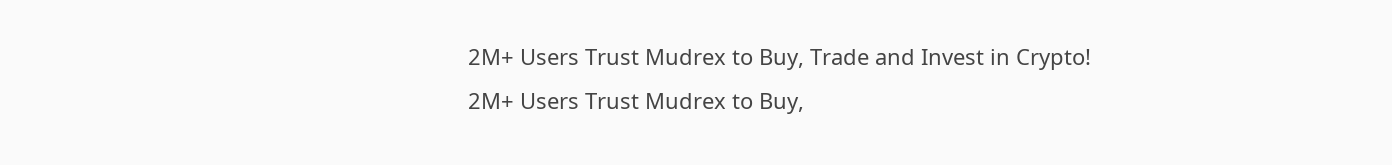2M+ Users Trust Mudrex to Buy, Trade and Invest in Crypto!
2M+ Users Trust Mudrex to Buy,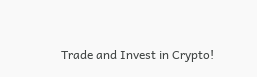Trade and Invest in Crypto!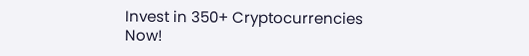Invest in 350+ Cryptocurrencies Now!